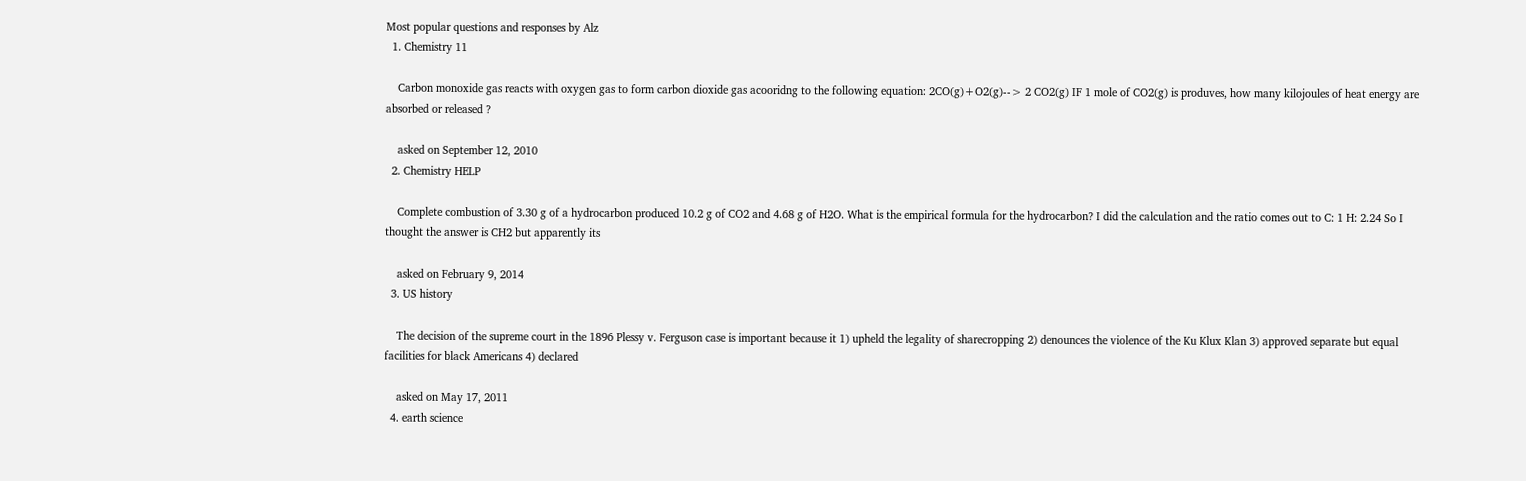Most popular questions and responses by Alz
  1. Chemistry 11

    Carbon monoxide gas reacts with oxygen gas to form carbon dioxide gas acooridng to the following equation: 2CO(g)+O2(g)--> 2 CO2(g) IF 1 mole of CO2(g) is produves, how many kilojoules of heat energy are absorbed or released ?

    asked on September 12, 2010
  2. Chemistry HELP

    Complete combustion of 3.30 g of a hydrocarbon produced 10.2 g of CO2 and 4.68 g of H2O. What is the empirical formula for the hydrocarbon? I did the calculation and the ratio comes out to C: 1 H: 2.24 So I thought the answer is CH2 but apparently its

    asked on February 9, 2014
  3. US history

    The decision of the supreme court in the 1896 Plessy v. Ferguson case is important because it 1) upheld the legality of sharecropping 2) denounces the violence of the Ku Klux Klan 3) approved separate but equal facilities for black Americans 4) declared

    asked on May 17, 2011
  4. earth science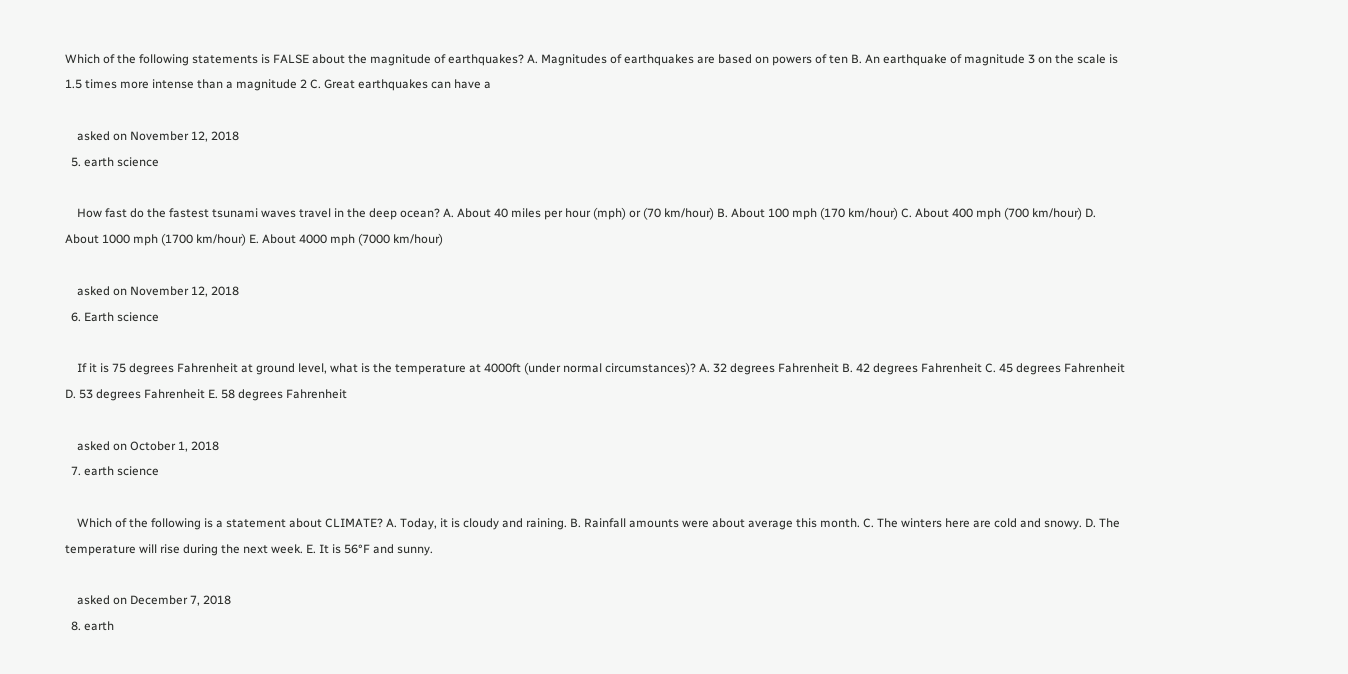Which of the following statements is FALSE about the magnitude of earthquakes? A. Magnitudes of earthquakes are based on powers of ten B. An earthquake of magnitude 3 on the scale is 1.5 times more intense than a magnitude 2 C. Great earthquakes can have a

    asked on November 12, 2018
  5. earth science

    How fast do the fastest tsunami waves travel in the deep ocean? A. About 40 miles per hour (mph) or (70 km/hour) B. About 100 mph (170 km/hour) C. About 400 mph (700 km/hour) D. About 1000 mph (1700 km/hour) E. About 4000 mph (7000 km/hour)

    asked on November 12, 2018
  6. Earth science

    If it is 75 degrees Fahrenheit at ground level, what is the temperature at 4000ft (under normal circumstances)? A. 32 degrees Fahrenheit B. 42 degrees Fahrenheit C. 45 degrees Fahrenheit D. 53 degrees Fahrenheit E. 58 degrees Fahrenheit

    asked on October 1, 2018
  7. earth science

    Which of the following is a statement about CLIMATE? A. Today, it is cloudy and raining. B. Rainfall amounts were about average this month. C. The winters here are cold and snowy. D. The temperature will rise during the next week. E. It is 56°F and sunny.

    asked on December 7, 2018
  8. earth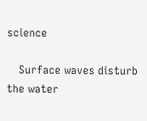science

    Surface waves disturb the water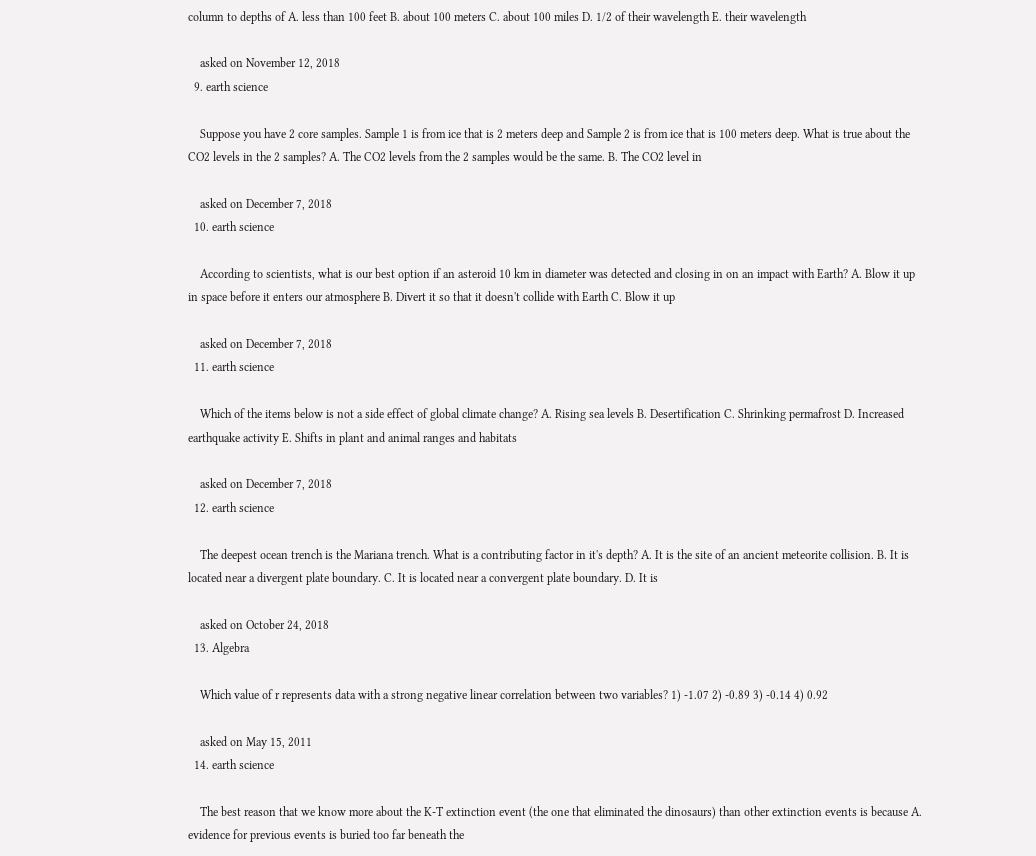column to depths of A. less than 100 feet B. about 100 meters C. about 100 miles D. 1/2 of their wavelength E. their wavelength

    asked on November 12, 2018
  9. earth science

    Suppose you have 2 core samples. Sample 1 is from ice that is 2 meters deep and Sample 2 is from ice that is 100 meters deep. What is true about the CO2 levels in the 2 samples? A. The CO2 levels from the 2 samples would be the same. B. The CO2 level in

    asked on December 7, 2018
  10. earth science

    According to scientists, what is our best option if an asteroid 10 km in diameter was detected and closing in on an impact with Earth? A. Blow it up in space before it enters our atmosphere B. Divert it so that it doesn't collide with Earth C. Blow it up

    asked on December 7, 2018
  11. earth science

    Which of the items below is not a side effect of global climate change? A. Rising sea levels B. Desertification C. Shrinking permafrost D. Increased earthquake activity E. Shifts in plant and animal ranges and habitats

    asked on December 7, 2018
  12. earth science

    The deepest ocean trench is the Mariana trench. What is a contributing factor in it's depth? A. It is the site of an ancient meteorite collision. B. It is located near a divergent plate boundary. C. It is located near a convergent plate boundary. D. It is

    asked on October 24, 2018
  13. Algebra

    Which value of r represents data with a strong negative linear correlation between two variables? 1) -1.07 2) -0.89 3) -0.14 4) 0.92

    asked on May 15, 2011
  14. earth science

    The best reason that we know more about the K-T extinction event (the one that eliminated the dinosaurs) than other extinction events is because A. evidence for previous events is buried too far beneath the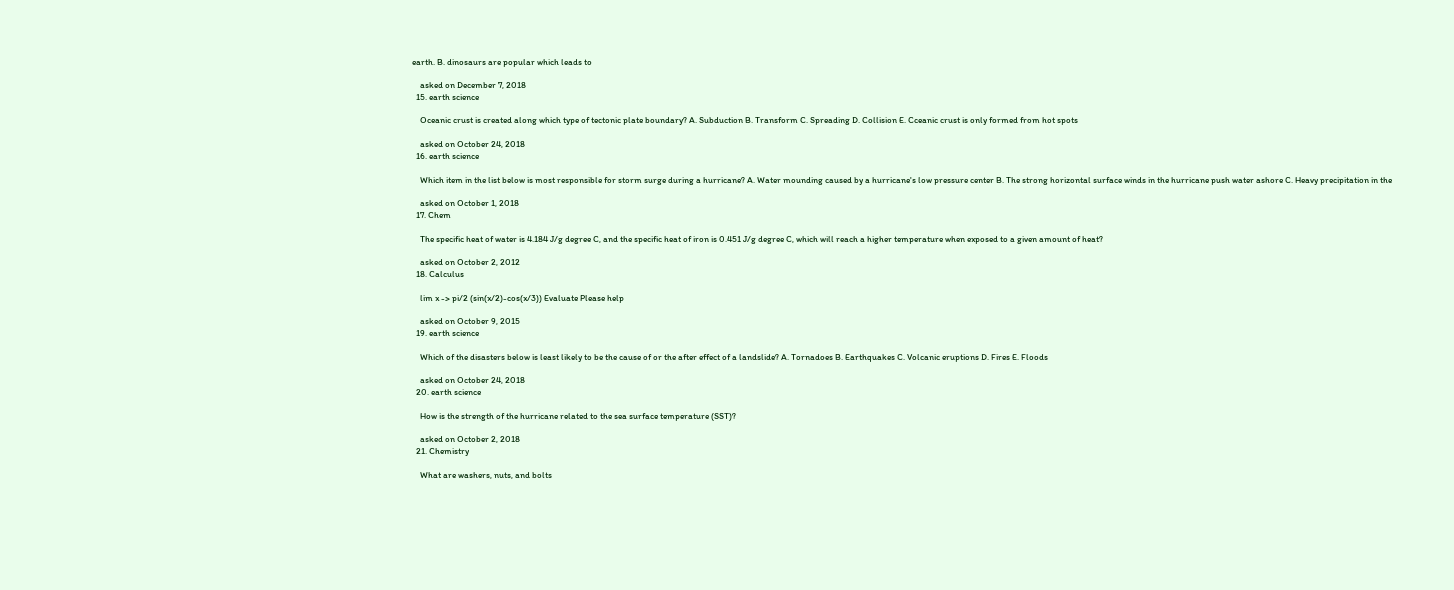earth. B. dinosaurs are popular which leads to

    asked on December 7, 2018
  15. earth science

    Oceanic crust is created along which type of tectonic plate boundary? A. Subduction B. Transform C. Spreading D. Collision E. Cceanic crust is only formed from hot spots

    asked on October 24, 2018
  16. earth science

    Which item in the list below is most responsible for storm surge during a hurricane? A. Water mounding caused by a hurricane's low pressure center B. The strong horizontal surface winds in the hurricane push water ashore C. Heavy precipitation in the

    asked on October 1, 2018
  17. Chem

    The specific heat of water is 4.184 J/g degree C, and the specific heat of iron is 0.451 J/g degree C, which will reach a higher temperature when exposed to a given amount of heat?

    asked on October 2, 2012
  18. Calculus

    lim x -> pi/2 (sin(x/2)-cos(x/3)) Evaluate Please help

    asked on October 9, 2015
  19. earth science

    Which of the disasters below is least likely to be the cause of or the after effect of a landslide? A. Tornadoes B. Earthquakes C. Volcanic eruptions D. Fires E. Floods

    asked on October 24, 2018
  20. earth science

    How is the strength of the hurricane related to the sea surface temperature (SST)?

    asked on October 2, 2018
  21. Chemistry

    What are washers, nuts, and bolts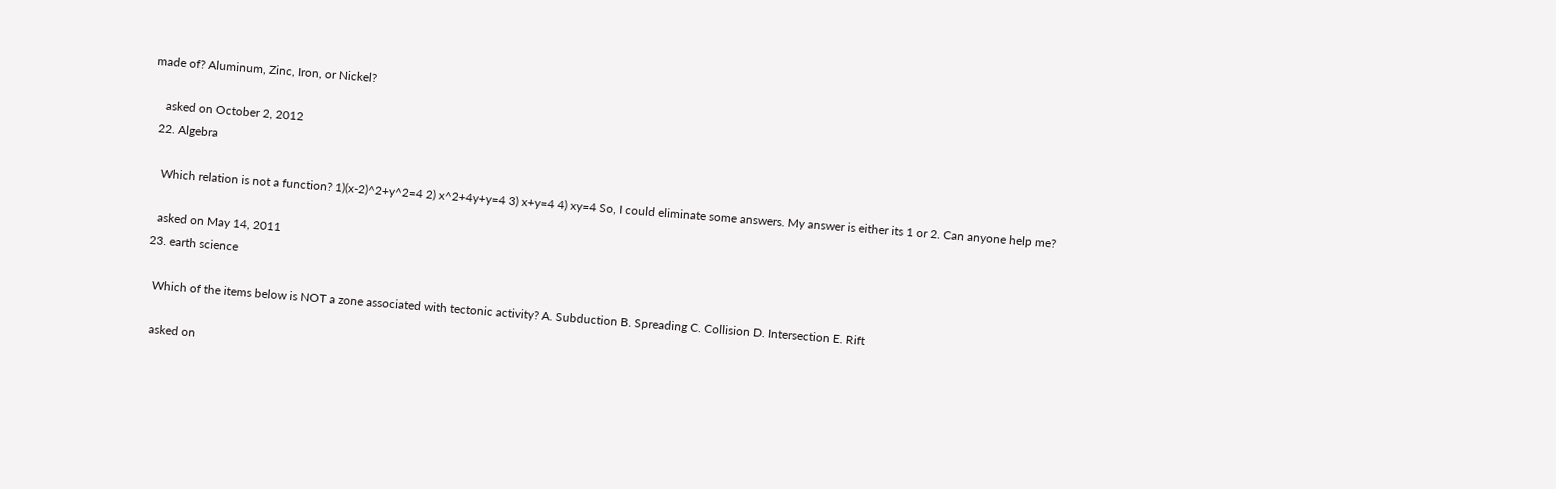made of? Aluminum, Zinc, Iron, or Nickel?

    asked on October 2, 2012
  22. Algebra

    Which relation is not a function? 1)(x-2)^2+y^2=4 2) x^2+4y+y=4 3) x+y=4 4) xy=4 So, I could eliminate some answers. My answer is either its 1 or 2. Can anyone help me?

    asked on May 14, 2011
  23. earth science

    Which of the items below is NOT a zone associated with tectonic activity? A. Subduction B. Spreading C. Collision D. Intersection E. Rift

    asked on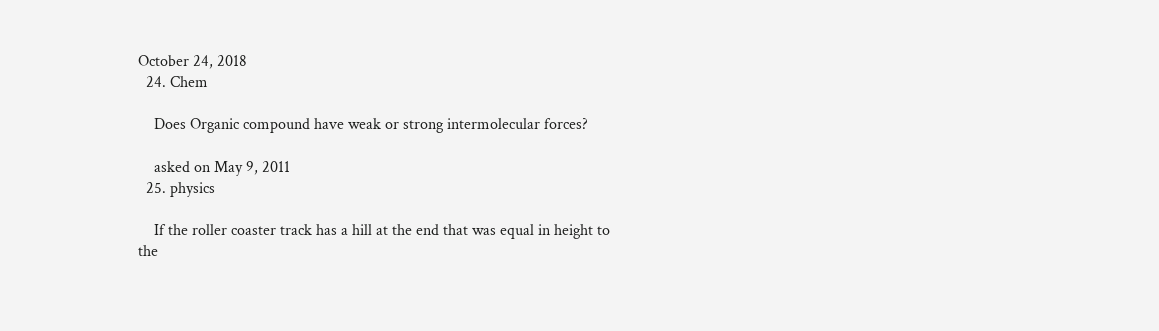October 24, 2018
  24. Chem

    Does Organic compound have weak or strong intermolecular forces?

    asked on May 9, 2011
  25. physics

    If the roller coaster track has a hill at the end that was equal in height to the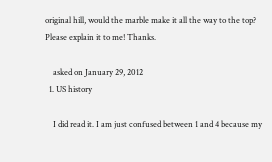original hill, would the marble make it all the way to the top? Please explain it to me! Thanks.

    asked on January 29, 2012
  1. US history

    I did read it. I am just confused between 1 and 4 because my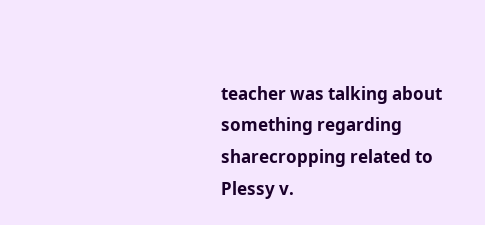teacher was talking about something regarding sharecropping related to Plessy v.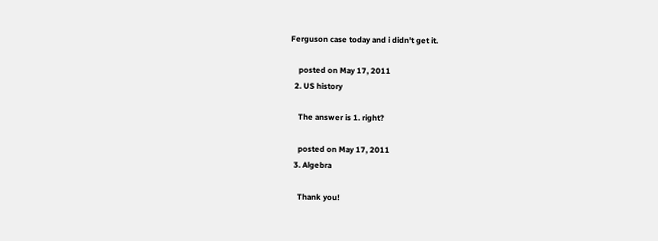Ferguson case today and i didn't get it.

    posted on May 17, 2011
  2. US history

    The answer is 1. right?

    posted on May 17, 2011
  3. Algebra

    Thank you!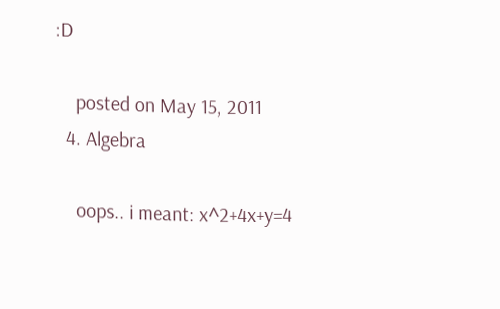:D

    posted on May 15, 2011
  4. Algebra

    oops.. i meant: x^2+4x+y=4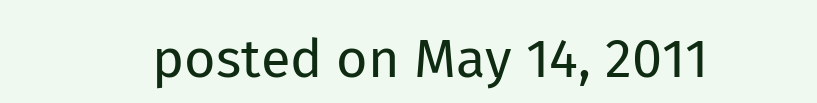posted on May 14, 2011